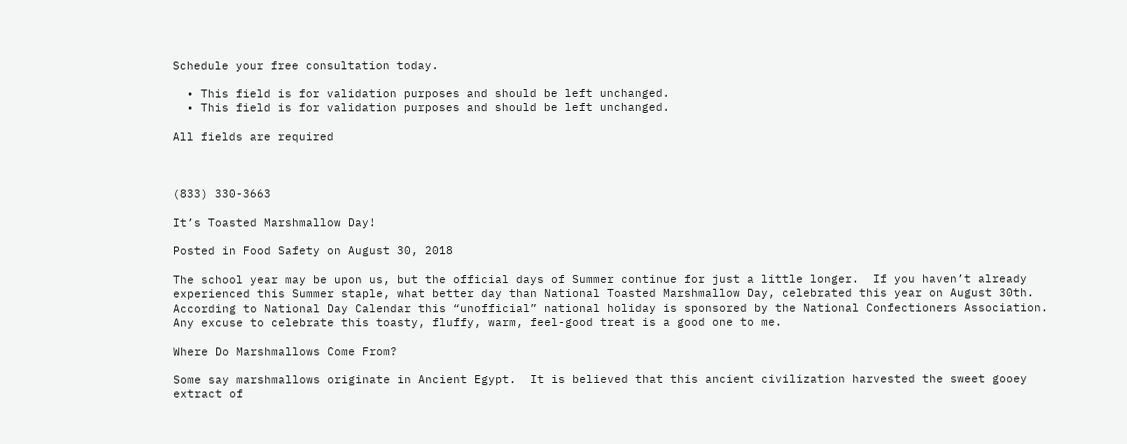Schedule your free consultation today.

  • This field is for validation purposes and should be left unchanged.
  • This field is for validation purposes and should be left unchanged.

All fields are required



(833) 330-3663

It’s Toasted Marshmallow Day!

Posted in Food Safety on August 30, 2018

The school year may be upon us, but the official days of Summer continue for just a little longer.  If you haven’t already experienced this Summer staple, what better day than National Toasted Marshmallow Day, celebrated this year on August 30th.  According to National Day Calendar this “unofficial” national holiday is sponsored by the National Confectioners Association.  Any excuse to celebrate this toasty, fluffy, warm, feel-good treat is a good one to me.

Where Do Marshmallows Come From?

Some say marshmallows originate in Ancient Egypt.  It is believed that this ancient civilization harvested the sweet gooey extract of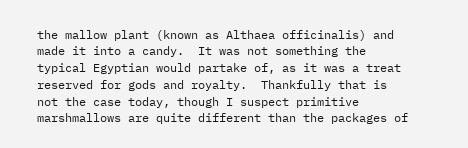the mallow plant (known as Althaea officinalis) and made it into a candy.  It was not something the typical Egyptian would partake of, as it was a treat reserved for gods and royalty.  Thankfully that is not the case today, though I suspect primitive marshmallows are quite different than the packages of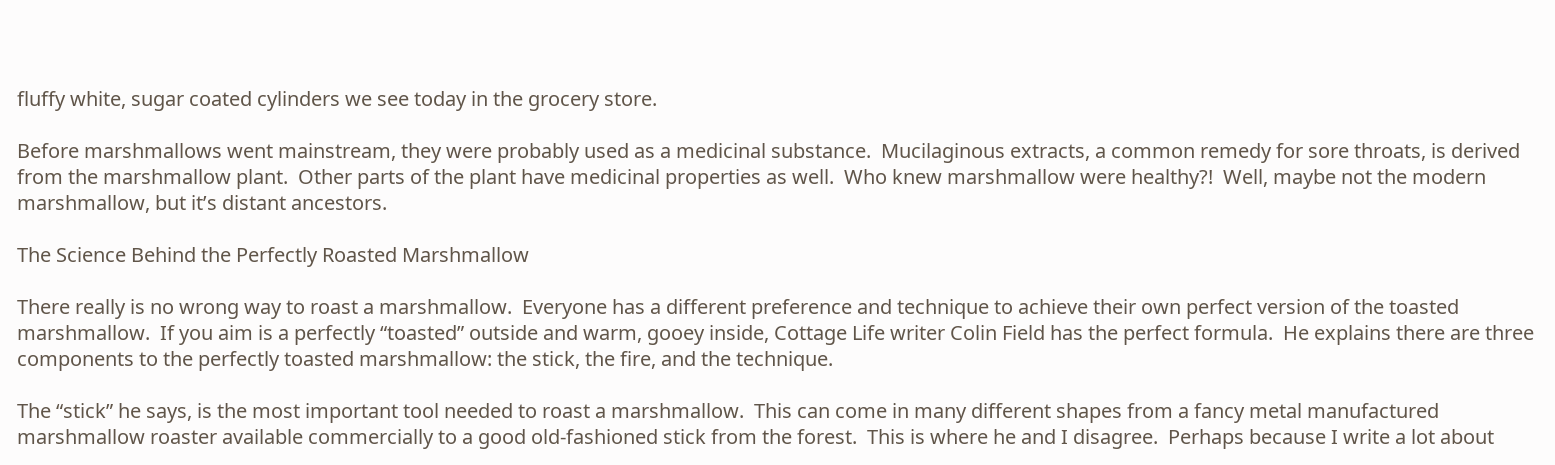fluffy white, sugar coated cylinders we see today in the grocery store.

Before marshmallows went mainstream, they were probably used as a medicinal substance.  Mucilaginous extracts, a common remedy for sore throats, is derived from the marshmallow plant.  Other parts of the plant have medicinal properties as well.  Who knew marshmallow were healthy?!  Well, maybe not the modern marshmallow, but it’s distant ancestors.

The Science Behind the Perfectly Roasted Marshmallow

There really is no wrong way to roast a marshmallow.  Everyone has a different preference and technique to achieve their own perfect version of the toasted marshmallow.  If you aim is a perfectly “toasted” outside and warm, gooey inside, Cottage Life writer Colin Field has the perfect formula.  He explains there are three components to the perfectly toasted marshmallow: the stick, the fire, and the technique.

The “stick” he says, is the most important tool needed to roast a marshmallow.  This can come in many different shapes from a fancy metal manufactured marshmallow roaster available commercially to a good old-fashioned stick from the forest.  This is where he and I disagree.  Perhaps because I write a lot about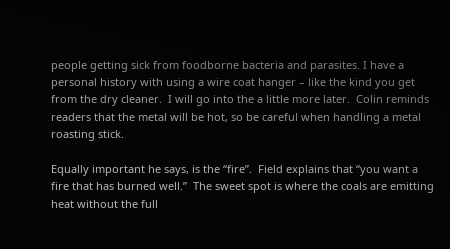people getting sick from foodborne bacteria and parasites. I have a personal history with using a wire coat hanger – like the kind you get from the dry cleaner.  I will go into the a little more later.  Colin reminds readers that the metal will be hot, so be careful when handling a metal roasting stick.

Equally important he says, is the “fire”.  Field explains that “you want a fire that has burned well.”  The sweet spot is where the coals are emitting heat without the full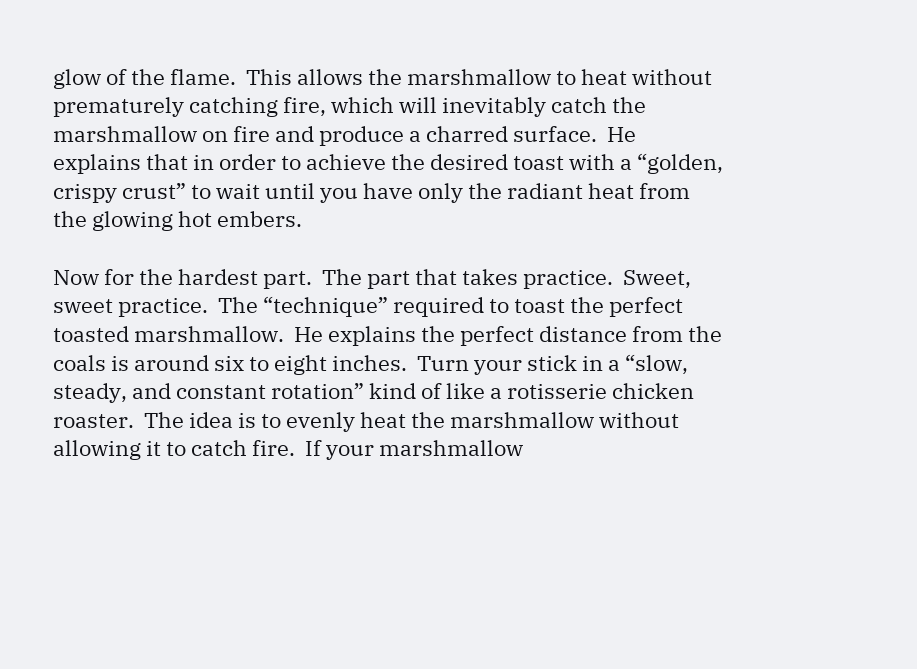glow of the flame.  This allows the marshmallow to heat without prematurely catching fire, which will inevitably catch the marshmallow on fire and produce a charred surface.  He explains that in order to achieve the desired toast with a “golden, crispy crust” to wait until you have only the radiant heat from the glowing hot embers.

Now for the hardest part.  The part that takes practice.  Sweet, sweet practice.  The “technique” required to toast the perfect toasted marshmallow.  He explains the perfect distance from the coals is around six to eight inches.  Turn your stick in a “slow, steady, and constant rotation” kind of like a rotisserie chicken roaster.  The idea is to evenly heat the marshmallow without allowing it to catch fire.  If your marshmallow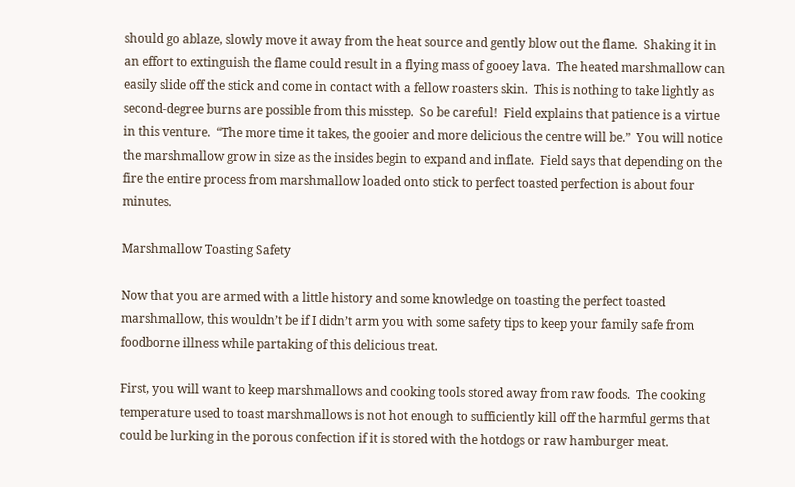should go ablaze, slowly move it away from the heat source and gently blow out the flame.  Shaking it in an effort to extinguish the flame could result in a flying mass of gooey lava.  The heated marshmallow can easily slide off the stick and come in contact with a fellow roasters skin.  This is nothing to take lightly as second-degree burns are possible from this misstep.  So be careful!  Field explains that patience is a virtue in this venture.  “The more time it takes, the gooier and more delicious the centre will be.”  You will notice the marshmallow grow in size as the insides begin to expand and inflate.  Field says that depending on the fire the entire process from marshmallow loaded onto stick to perfect toasted perfection is about four minutes.

Marshmallow Toasting Safety

Now that you are armed with a little history and some knowledge on toasting the perfect toasted marshmallow, this wouldn’t be if I didn’t arm you with some safety tips to keep your family safe from foodborne illness while partaking of this delicious treat.

First, you will want to keep marshmallows and cooking tools stored away from raw foods.  The cooking temperature used to toast marshmallows is not hot enough to sufficiently kill off the harmful germs that could be lurking in the porous confection if it is stored with the hotdogs or raw hamburger meat.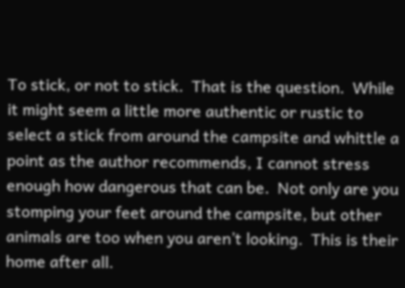To stick, or not to stick.  That is the question.  While it might seem a little more authentic or rustic to select a stick from around the campsite and whittle a point as the author recommends, I cannot stress enough how dangerous that can be.  Not only are you stomping your feet around the campsite, but other animals are too when you aren’t looking.  This is their home after all.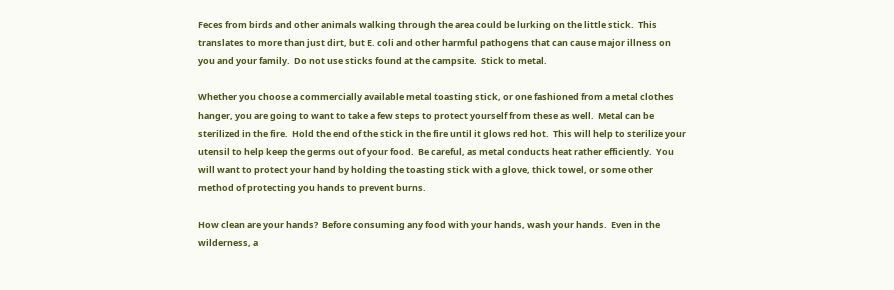Feces from birds and other animals walking through the area could be lurking on the little stick.  This translates to more than just dirt, but E. coli and other harmful pathogens that can cause major illness on you and your family.  Do not use sticks found at the campsite.  Stick to metal.

Whether you choose a commercially available metal toasting stick, or one fashioned from a metal clothes hanger, you are going to want to take a few steps to protect yourself from these as well.  Metal can be sterilized in the fire.  Hold the end of the stick in the fire until it glows red hot.  This will help to sterilize your utensil to help keep the germs out of your food.  Be careful, as metal conducts heat rather efficiently.  You will want to protect your hand by holding the toasting stick with a glove, thick towel, or some other method of protecting you hands to prevent burns.

How clean are your hands?  Before consuming any food with your hands, wash your hands.  Even in the wilderness, a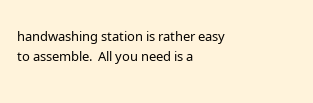handwashing station is rather easy to assemble.  All you need is a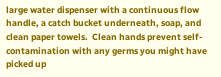large water dispenser with a continuous flow handle, a catch bucket underneath, soap, and clean paper towels.  Clean hands prevent self-contamination with any germs you might have picked up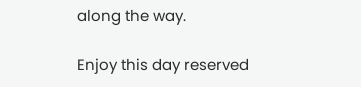along the way.

Enjoy this day reserved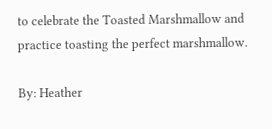to celebrate the Toasted Marshmallow and practice toasting the perfect marshmallow.

By: Heather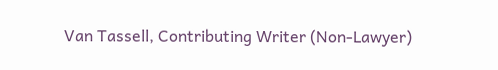Van Tassell, Contributing Writer (Non-Lawyer)